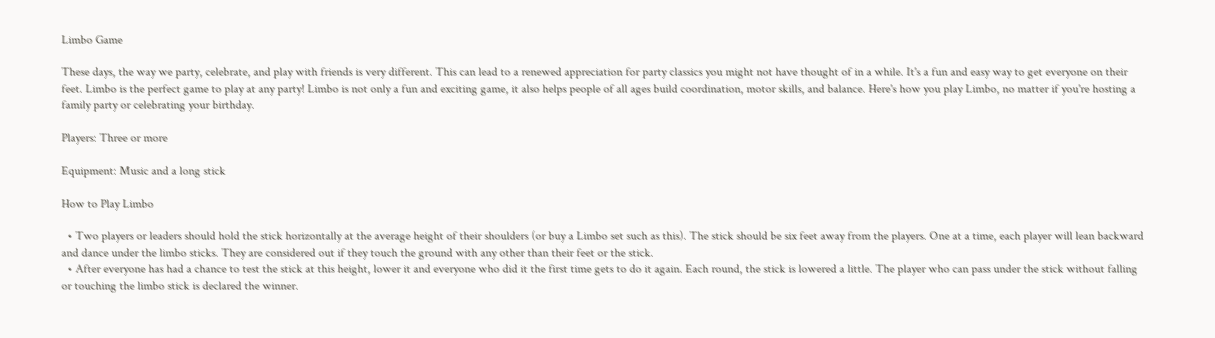Limbo Game

These days, the way we party, celebrate, and play with friends is very different. This can lead to a renewed appreciation for party classics you might not have thought of in a while. It's a fun and easy way to get everyone on their feet. Limbo is the perfect game to play at any party! Limbo is not only a fun and exciting game, it also helps people of all ages build coordination, motor skills, and balance. Here's how you play Limbo, no matter if you're hosting a family party or celebrating your birthday.

Players: Three or more

Equipment: Music and a long stick

How to Play Limbo

  • Two players or leaders should hold the stick horizontally at the average height of their shoulders (or buy a Limbo set such as this). The stick should be six feet away from the players. One at a time, each player will lean backward and dance under the limbo sticks. They are considered out if they touch the ground with any other than their feet or the stick.
  • After everyone has had a chance to test the stick at this height, lower it and everyone who did it the first time gets to do it again. Each round, the stick is lowered a little. The player who can pass under the stick without falling or touching the limbo stick is declared the winner.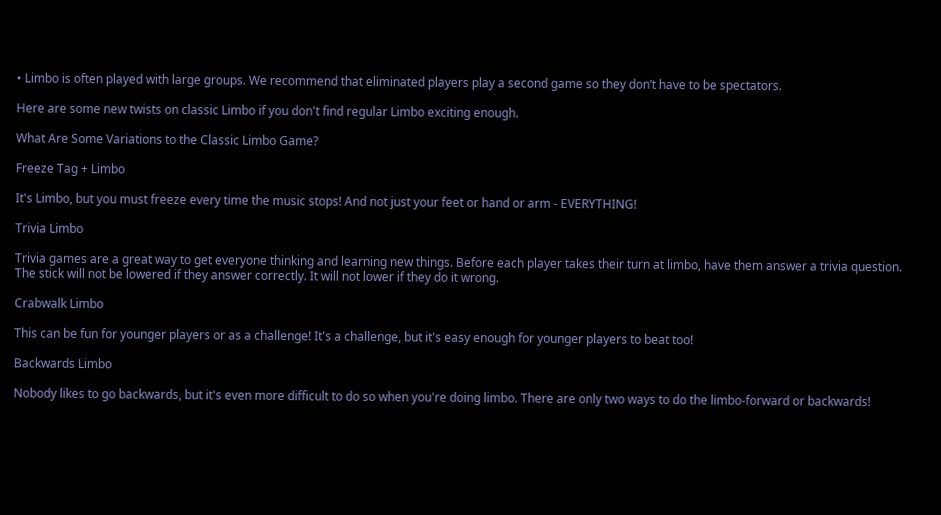• Limbo is often played with large groups. We recommend that eliminated players play a second game so they don’t have to be spectators.

Here are some new twists on classic Limbo if you don't find regular Limbo exciting enough.

What Are Some Variations to the Classic Limbo Game?

Freeze Tag + Limbo

It's Limbo, but you must freeze every time the music stops! And not just your feet or hand or arm - EVERYTHING!

Trivia Limbo

Trivia games are a great way to get everyone thinking and learning new things. Before each player takes their turn at limbo, have them answer a trivia question. The stick will not be lowered if they answer correctly. It will not lower if they do it wrong.

Crabwalk Limbo

This can be fun for younger players or as a challenge! It's a challenge, but it's easy enough for younger players to beat too!

Backwards Limbo

Nobody likes to go backwards, but it's even more difficult to do so when you're doing limbo. There are only two ways to do the limbo-forward or backwards!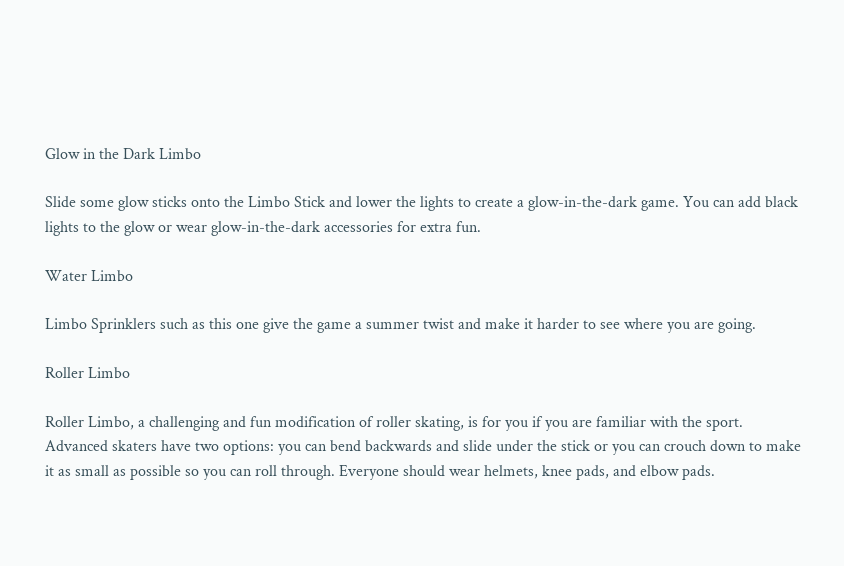Glow in the Dark Limbo

Slide some glow sticks onto the Limbo Stick and lower the lights to create a glow-in-the-dark game. You can add black lights to the glow or wear glow-in-the-dark accessories for extra fun.

Water Limbo

Limbo Sprinklers such as this one give the game a summer twist and make it harder to see where you are going.

Roller Limbo

Roller Limbo, a challenging and fun modification of roller skating, is for you if you are familiar with the sport. Advanced skaters have two options: you can bend backwards and slide under the stick or you can crouch down to make it as small as possible so you can roll through. Everyone should wear helmets, knee pads, and elbow pads.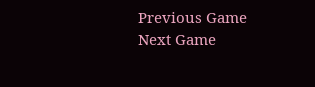Previous Game Next Game